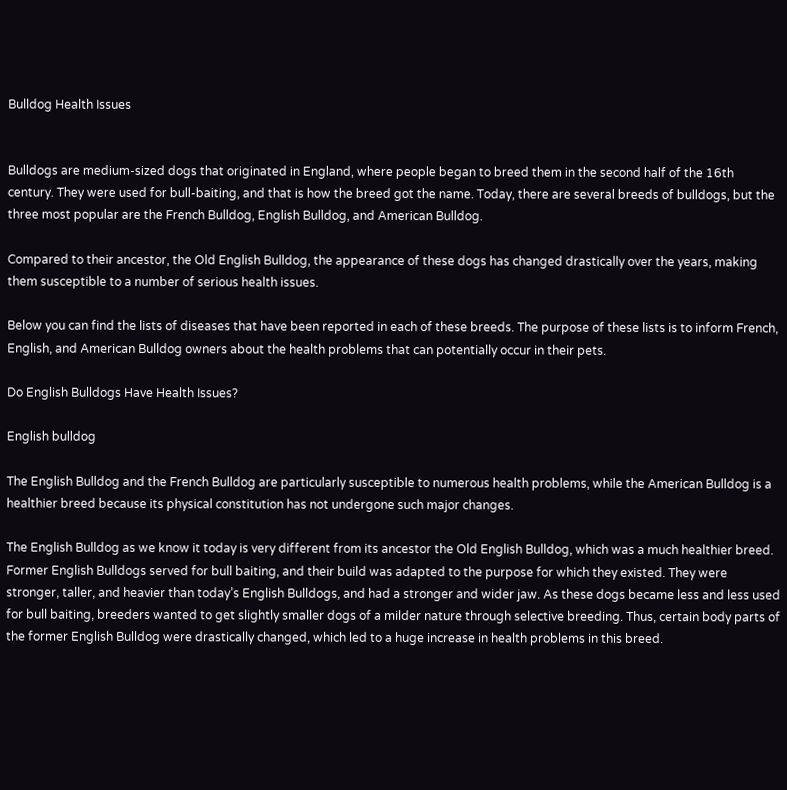Bulldog Health Issues


Bulldogs are medium-sized dogs that originated in England, where people began to breed them in the second half of the 16th century. They were used for bull-baiting, and that is how the breed got the name. Today, there are several breeds of bulldogs, but the three most popular are the French Bulldog, English Bulldog, and American Bulldog.

Compared to their ancestor, the Old English Bulldog, the appearance of these dogs has changed drastically over the years, making them susceptible to a number of serious health issues.

Below you can find the lists of diseases that have been reported in each of these breeds. The purpose of these lists is to inform French, English, and American Bulldog owners about the health problems that can potentially occur in their pets.

Do English Bulldogs Have Health Issues?

English bulldog

The English Bulldog and the French Bulldog are particularly susceptible to numerous health problems, while the American Bulldog is a healthier breed because its physical constitution has not undergone such major changes.

The English Bulldog as we know it today is very different from its ancestor the Old English Bulldog, which was a much healthier breed. Former English Bulldogs served for bull baiting, and their build was adapted to the purpose for which they existed. They were stronger, taller, and heavier than today’s English Bulldogs, and had a stronger and wider jaw. As these dogs became less and less used for bull baiting, breeders wanted to get slightly smaller dogs of a milder nature through selective breeding. Thus, certain body parts of the former English Bulldog were drastically changed, which led to a huge increase in health problems in this breed.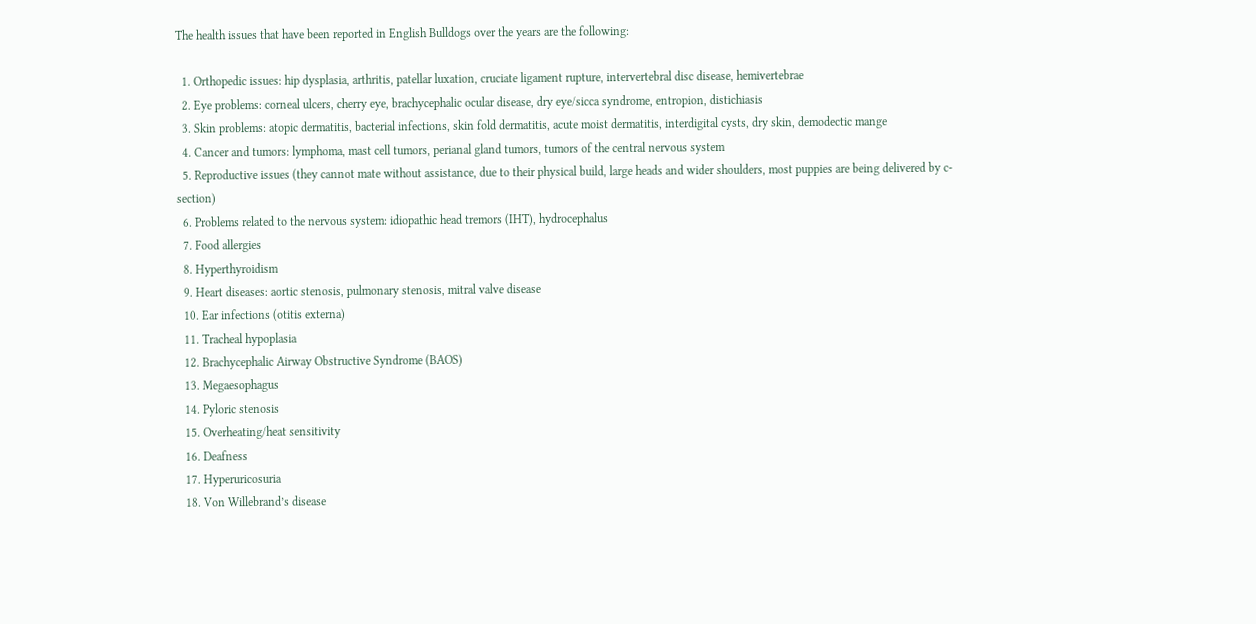The health issues that have been reported in English Bulldogs over the years are the following:

  1. Orthopedic issues: hip dysplasia, arthritis, patellar luxation, cruciate ligament rupture, intervertebral disc disease, hemivertebrae
  2. Eye problems: corneal ulcers, cherry eye, brachycephalic ocular disease, dry eye/sicca syndrome, entropion, distichiasis
  3. Skin problems: atopic dermatitis, bacterial infections, skin fold dermatitis, acute moist dermatitis, interdigital cysts, dry skin, demodectic mange
  4. Cancer and tumors: lymphoma, mast cell tumors, perianal gland tumors, tumors of the central nervous system
  5. Reproductive issues (they cannot mate without assistance, due to their physical build, large heads and wider shoulders, most puppies are being delivered by c-section)
  6. Problems related to the nervous system: idiopathic head tremors (IHT), hydrocephalus
  7. Food allergies
  8. Hyperthyroidism
  9. Heart diseases: aortic stenosis, pulmonary stenosis, mitral valve disease
  10. Ear infections (otitis externa)
  11. Tracheal hypoplasia
  12. Brachycephalic Airway Obstructive Syndrome (BAOS)
  13. Megaesophagus
  14. Pyloric stenosis
  15. Overheating/heat sensitivity
  16. Deafness
  17. Hyperuricosuria
  18. Von Willebrand’s disease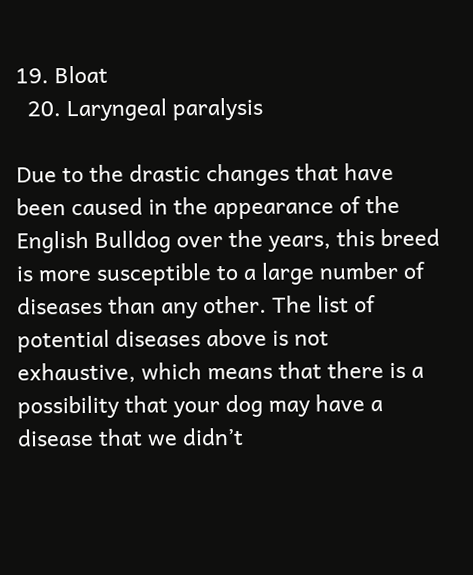19. Bloat
  20. Laryngeal paralysis

Due to the drastic changes that have been caused in the appearance of the English Bulldog over the years, this breed is more susceptible to a large number of diseases than any other. The list of potential diseases above is not exhaustive, which means that there is a possibility that your dog may have a disease that we didn’t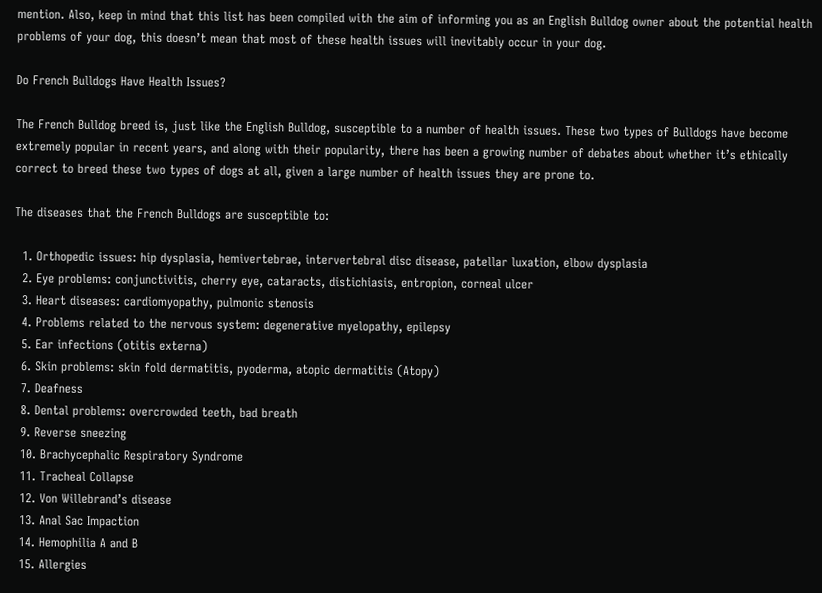mention. Also, keep in mind that this list has been compiled with the aim of informing you as an English Bulldog owner about the potential health problems of your dog, this doesn’t mean that most of these health issues will inevitably occur in your dog.

Do French Bulldogs Have Health Issues?

The French Bulldog breed is, just like the English Bulldog, susceptible to a number of health issues. These two types of Bulldogs have become extremely popular in recent years, and along with their popularity, there has been a growing number of debates about whether it’s ethically correct to breed these two types of dogs at all, given a large number of health issues they are prone to.

The diseases that the French Bulldogs are susceptible to:

  1. Orthopedic issues: hip dysplasia, hemivertebrae, intervertebral disc disease, patellar luxation, elbow dysplasia
  2. Eye problems: conjunctivitis, cherry eye, cataracts, distichiasis, entropion, corneal ulcer
  3. Heart diseases: cardiomyopathy, pulmonic stenosis
  4. Problems related to the nervous system: degenerative myelopathy, epilepsy
  5. Ear infections (otitis externa)
  6. Skin problems: skin fold dermatitis, pyoderma, atopic dermatitis (Atopy)
  7. Deafness
  8. Dental problems: overcrowded teeth, bad breath
  9. Reverse sneezing
  10. Brachycephalic Respiratory Syndrome
  11. Tracheal Collapse
  12. Von Willebrand’s disease
  13. Anal Sac Impaction
  14. Hemophilia A and B
  15. Allergies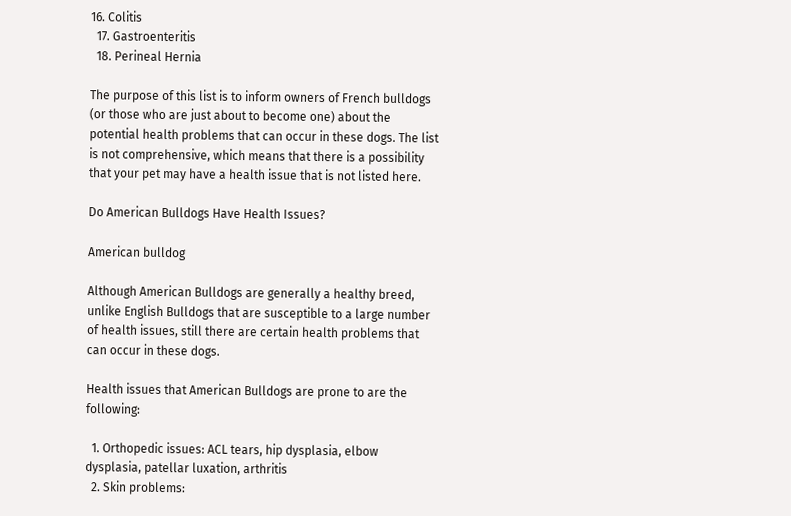16. Colitis
  17. Gastroenteritis
  18. Perineal Hernia

The purpose of this list is to inform owners of French bulldogs (or those who are just about to become one) about the potential health problems that can occur in these dogs. The list is not comprehensive, which means that there is a possibility that your pet may have a health issue that is not listed here.

Do American Bulldogs Have Health Issues?

American bulldog

Although American Bulldogs are generally a healthy breed, unlike English Bulldogs that are susceptible to a large number of health issues, still there are certain health problems that can occur in these dogs.

Health issues that American Bulldogs are prone to are the following:

  1. Orthopedic issues: ACL tears, hip dysplasia, elbow dysplasia, patellar luxation, arthritis
  2. Skin problems: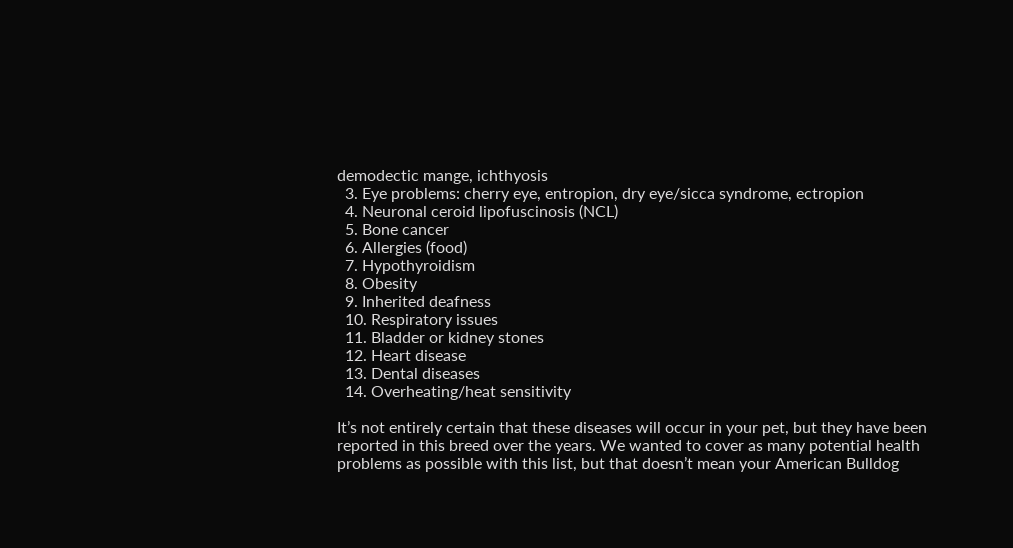demodectic mange, ichthyosis
  3. Eye problems: cherry eye, entropion, dry eye/sicca syndrome, ectropion
  4. Neuronal ceroid lipofuscinosis (NCL)
  5. Bone cancer
  6. Allergies (food)
  7. Hypothyroidism
  8. Obesity
  9. Inherited deafness
  10. Respiratory issues
  11. Bladder or kidney stones
  12. Heart disease
  13. Dental diseases
  14. Overheating/heat sensitivity

It’s not entirely certain that these diseases will occur in your pet, but they have been reported in this breed over the years. We wanted to cover as many potential health problems as possible with this list, but that doesn’t mean your American Bulldog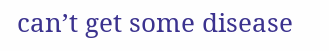can’t get some disease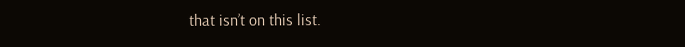that isn’t on this list.